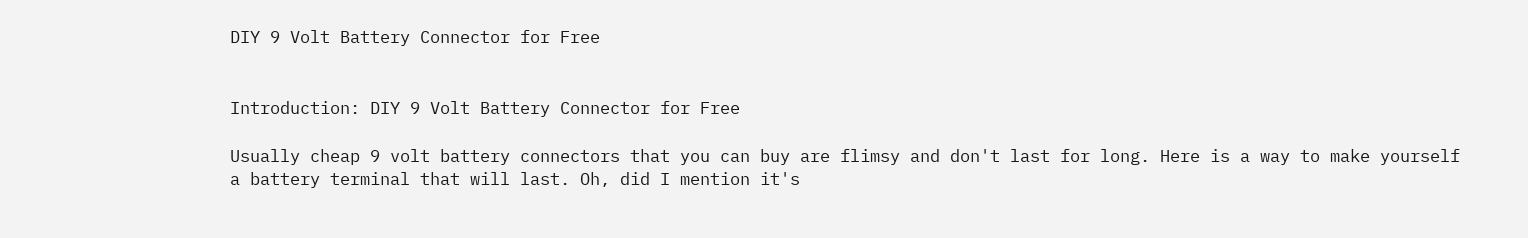DIY 9 Volt Battery Connector for Free


Introduction: DIY 9 Volt Battery Connector for Free

Usually cheap 9 volt battery connectors that you can buy are flimsy and don't last for long. Here is a way to make yourself a battery terminal that will last. Oh, did I mention it's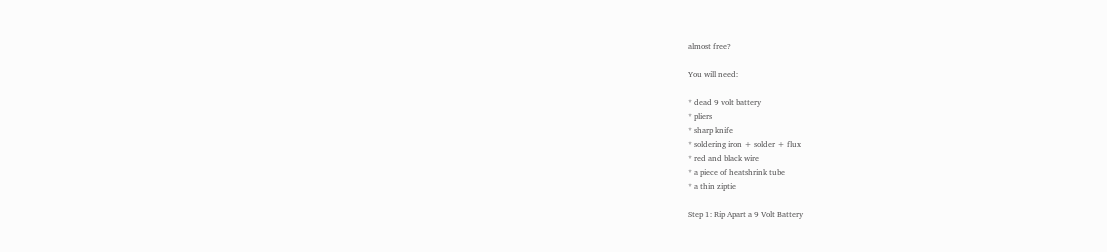almost free?

You will need:

* dead 9 volt battery
* pliers
* sharp knife
* soldering iron + solder + flux
* red and black wire
* a piece of heatshrink tube
* a thin ziptie

Step 1: Rip Apart a 9 Volt Battery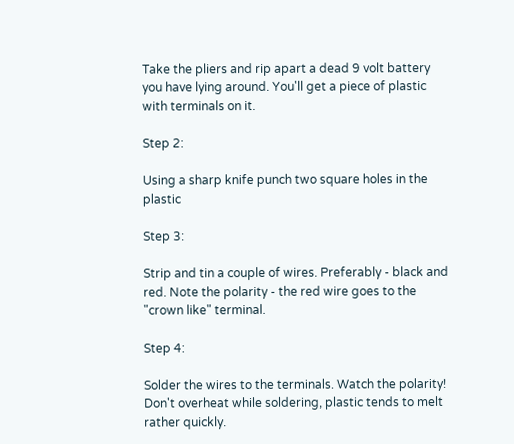Take the pliers and rip apart a dead 9 volt battery you have lying around. You'll get a piece of plastic with terminals on it.

Step 2:

Using a sharp knife punch two square holes in the plastic

Step 3:

Strip and tin a couple of wires. Preferably - black and red. Note the polarity - the red wire goes to the "crown like" terminal.

Step 4:

Solder the wires to the terminals. Watch the polarity! Don't overheat while soldering, plastic tends to melt rather quickly.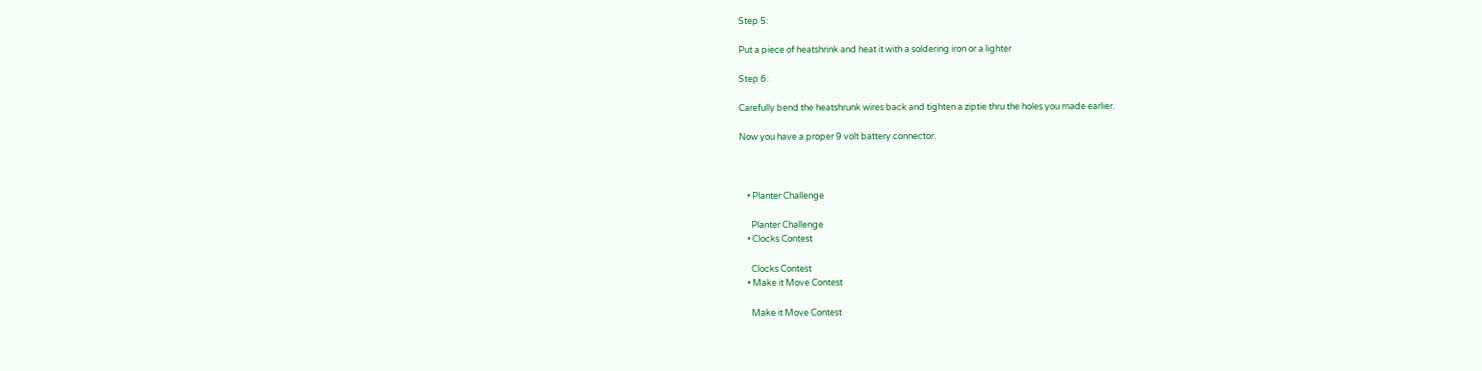Step 5:

Put a piece of heatshrink and heat it with a soldering iron or a lighter

Step 6:

Carefully bend the heatshrunk wires back and tighten a ziptie thru the holes you made earlier.

Now you have a proper 9 volt battery connector.



    • Planter Challenge

      Planter Challenge
    • Clocks Contest

      Clocks Contest
    • Make it Move Contest

      Make it Move Contest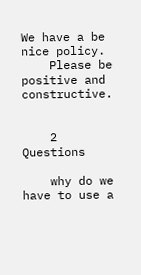We have a be nice policy.
    Please be positive and constructive.


    2 Questions

    why do we have to use a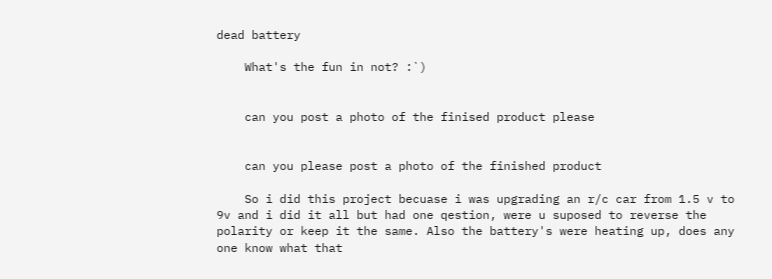dead battery

    What's the fun in not? :`)


    can you post a photo of the finised product please


    can you please post a photo of the finished product

    So i did this project becuase i was upgrading an r/c car from 1.5 v to 9v and i did it all but had one qestion, were u suposed to reverse the polarity or keep it the same. Also the battery's were heating up, does any one know what that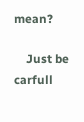mean?

    Just be carfull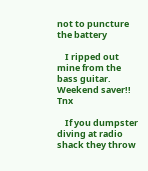not to puncture the battery

    I ripped out mine from the bass guitar. Weekend saver!! Tnx

    If you dumpster diving at radio shack they throw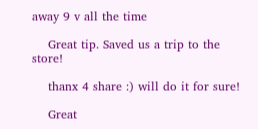away 9 v all the time

    Great tip. Saved us a trip to the store!

    thanx 4 share :) will do it for sure!

    Great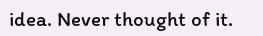idea. Never thought of it.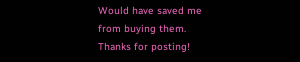Would have saved me from buying them. Thanks for posting!